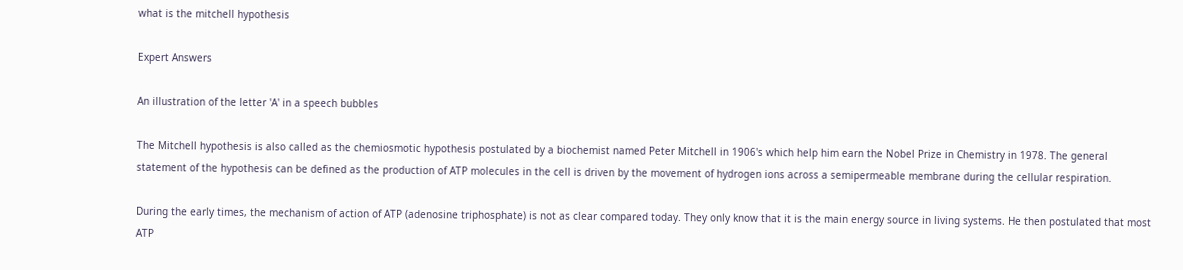what is the mitchell hypothesis

Expert Answers

An illustration of the letter 'A' in a speech bubbles

The Mitchell hypothesis is also called as the chemiosmotic hypothesis postulated by a biochemist named Peter Mitchell in 1906's which help him earn the Nobel Prize in Chemistry in 1978. The general statement of the hypothesis can be defined as the production of ATP molecules in the cell is driven by the movement of hydrogen ions across a semipermeable membrane during the cellular respiration.

During the early times, the mechanism of action of ATP (adenosine triphosphate) is not as clear compared today. They only know that it is the main energy source in living systems. He then postulated that most ATP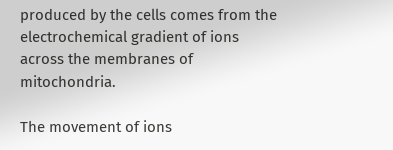produced by the cells comes from the electrochemical gradient of ions across the membranes of mitochondria.

The movement of ions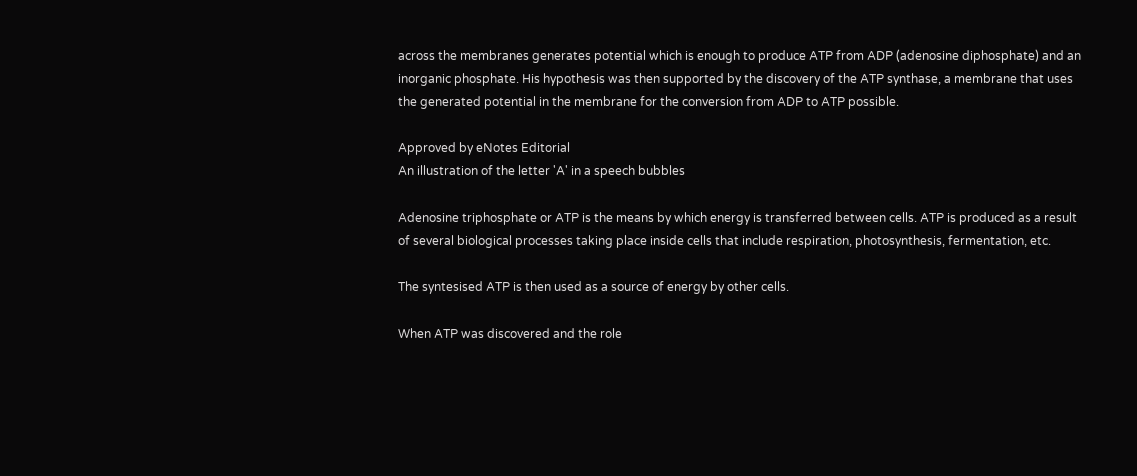across the membranes generates potential which is enough to produce ATP from ADP (adenosine diphosphate) and an inorganic phosphate. His hypothesis was then supported by the discovery of the ATP synthase, a membrane that uses the generated potential in the membrane for the conversion from ADP to ATP possible.

Approved by eNotes Editorial
An illustration of the letter 'A' in a speech bubbles

Adenosine triphosphate or ATP is the means by which energy is transferred between cells. ATP is produced as a result of several biological processes taking place inside cells that include respiration, photosynthesis, fermentation, etc.

The syntesised ATP is then used as a source of energy by other cells.

When ATP was discovered and the role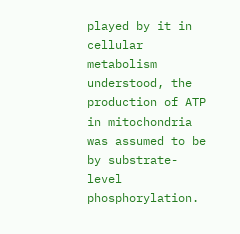played by it in cellular metabolism understood, the production of ATP in mitochondria was assumed to be by substrate-level phosphorylation.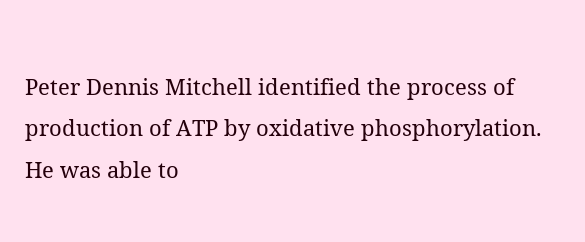Peter Dennis Mitchell identified the process of production of ATP by oxidative phosphorylation. He was able to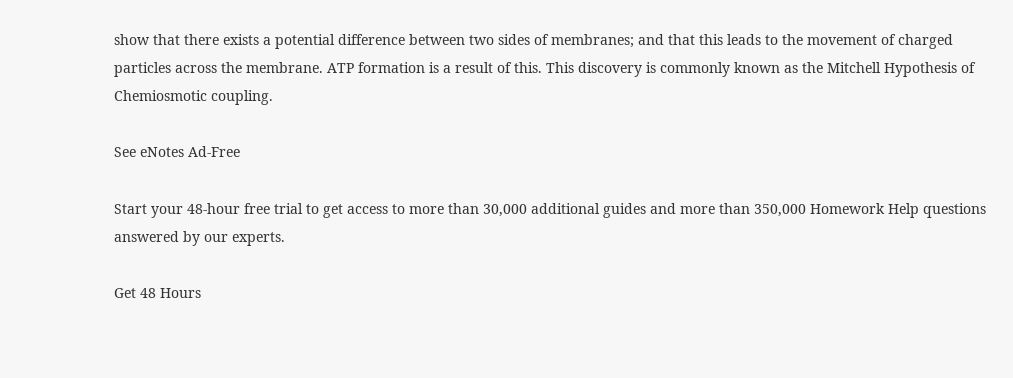show that there exists a potential difference between two sides of membranes; and that this leads to the movement of charged particles across the membrane. ATP formation is a result of this. This discovery is commonly known as the Mitchell Hypothesis of Chemiosmotic coupling.

See eNotes Ad-Free

Start your 48-hour free trial to get access to more than 30,000 additional guides and more than 350,000 Homework Help questions answered by our experts.

Get 48 Hours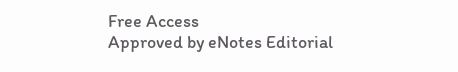Free Access
Approved by eNotes Editorial